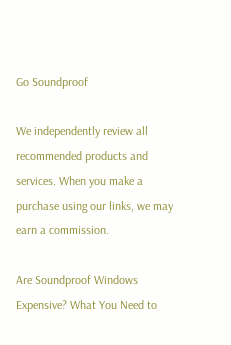Go Soundproof

We independently review all recommended products and services. When you make a purchase using our links, we may earn a commission.

Are Soundproof Windows Expensive? What You Need to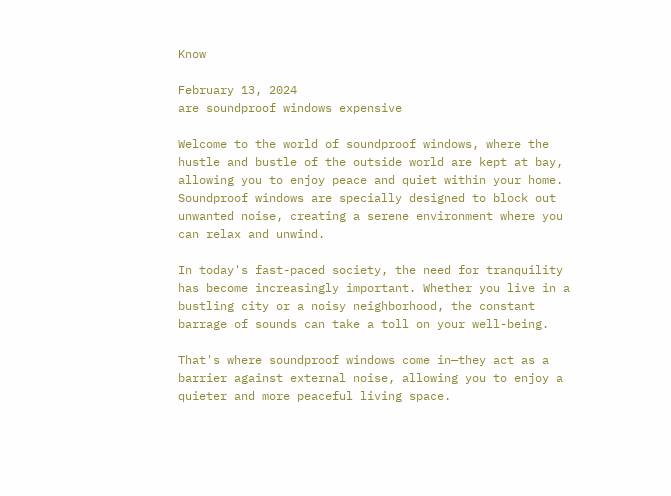Know

February 13, 2024
are soundproof windows expensive

Welcome to the world of soundproof windows, where the hustle and bustle of the outside world are kept at bay, allowing you to enjoy peace and quiet within your home. Soundproof windows are specially designed to block out unwanted noise, creating a serene environment where you can relax and unwind.

In today's fast-paced society, the need for tranquility has become increasingly important. Whether you live in a bustling city or a noisy neighborhood, the constant barrage of sounds can take a toll on your well-being.

That's where soundproof windows come in—they act as a barrier against external noise, allowing you to enjoy a quieter and more peaceful living space.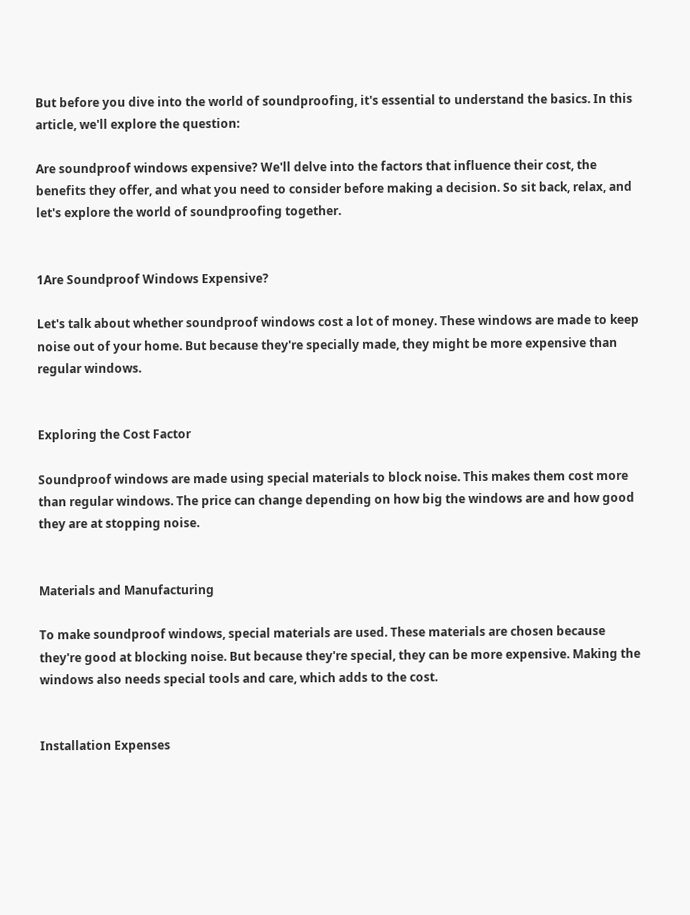But before you dive into the world of soundproofing, it's essential to understand the basics. In this article, we'll explore the question:

Are soundproof windows expensive? We'll delve into the factors that influence their cost, the benefits they offer, and what you need to consider before making a decision. So sit back, relax, and let's explore the world of soundproofing together.


1Are Soundproof Windows Expensive?

Let's talk about whether soundproof windows cost a lot of money. These windows are made to keep noise out of your home. But because they're specially made, they might be more expensive than regular windows.


Exploring the Cost Factor

Soundproof windows are made using special materials to block noise. This makes them cost more than regular windows. The price can change depending on how big the windows are and how good they are at stopping noise.


Materials and Manufacturing

To make soundproof windows, special materials are used. These materials are chosen because they're good at blocking noise. But because they're special, they can be more expensive. Making the windows also needs special tools and care, which adds to the cost.


Installation Expenses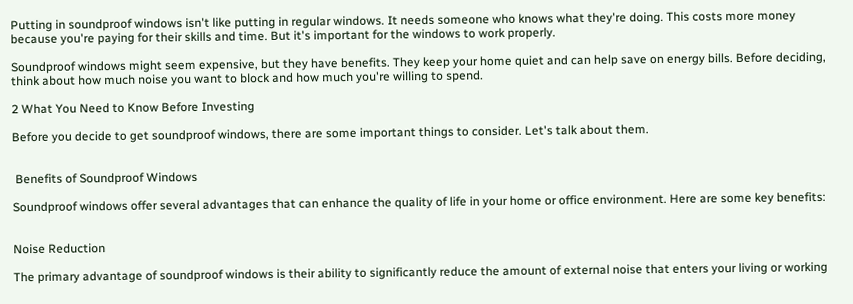Putting in soundproof windows isn't like putting in regular windows. It needs someone who knows what they're doing. This costs more money because you're paying for their skills and time. But it's important for the windows to work properly.

Soundproof windows might seem expensive, but they have benefits. They keep your home quiet and can help save on energy bills. Before deciding, think about how much noise you want to block and how much you're willing to spend.

2 What You Need to Know Before Investing

Before you decide to get soundproof windows, there are some important things to consider. Let's talk about them.


 Benefits of Soundproof Windows

Soundproof windows offer several advantages that can enhance the quality of life in your home or office environment. Here are some key benefits:


Noise Reduction

The primary advantage of soundproof windows is their ability to significantly reduce the amount of external noise that enters your living or working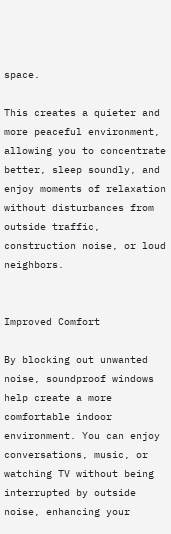space.

This creates a quieter and more peaceful environment, allowing you to concentrate better, sleep soundly, and enjoy moments of relaxation without disturbances from outside traffic, construction noise, or loud neighbors.


Improved Comfort

By blocking out unwanted noise, soundproof windows help create a more comfortable indoor environment. You can enjoy conversations, music, or watching TV without being interrupted by outside noise, enhancing your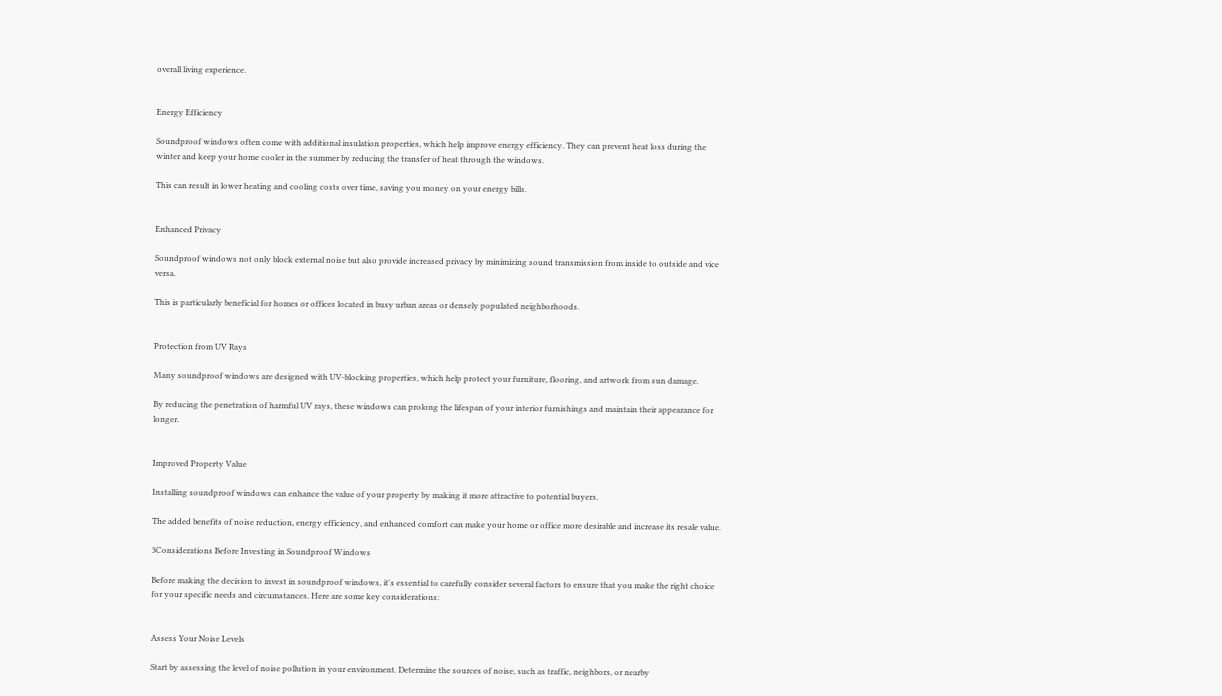overall living experience.


Energy Efficiency

Soundproof windows often come with additional insulation properties, which help improve energy efficiency. They can prevent heat loss during the winter and keep your home cooler in the summer by reducing the transfer of heat through the windows.

This can result in lower heating and cooling costs over time, saving you money on your energy bills.


Enhanced Privacy

Soundproof windows not only block external noise but also provide increased privacy by minimizing sound transmission from inside to outside and vice versa.

This is particularly beneficial for homes or offices located in busy urban areas or densely populated neighborhoods.


Protection from UV Rays

Many soundproof windows are designed with UV-blocking properties, which help protect your furniture, flooring, and artwork from sun damage.

By reducing the penetration of harmful UV rays, these windows can prolong the lifespan of your interior furnishings and maintain their appearance for longer.


Improved Property Value

Installing soundproof windows can enhance the value of your property by making it more attractive to potential buyers.

The added benefits of noise reduction, energy efficiency, and enhanced comfort can make your home or office more desirable and increase its resale value.

3Considerations Before Investing in Soundproof Windows

Before making the decision to invest in soundproof windows, it's essential to carefully consider several factors to ensure that you make the right choice for your specific needs and circumstances. Here are some key considerations:


Assess Your Noise Levels

Start by assessing the level of noise pollution in your environment. Determine the sources of noise, such as traffic, neighbors, or nearby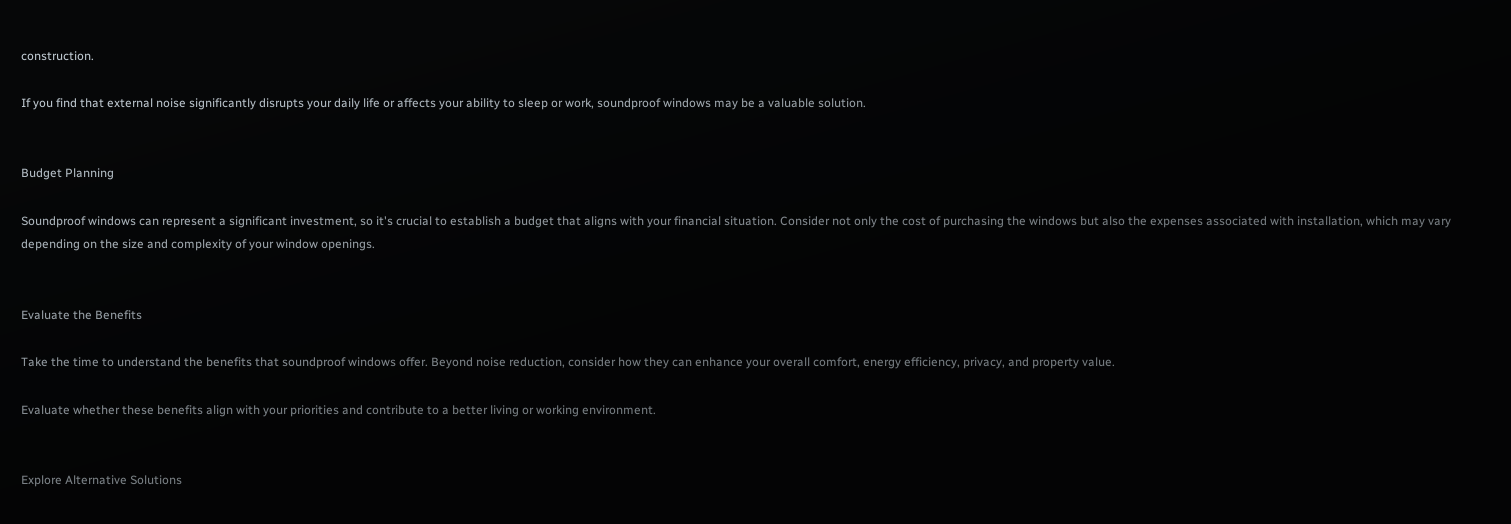construction.

If you find that external noise significantly disrupts your daily life or affects your ability to sleep or work, soundproof windows may be a valuable solution.


Budget Planning

Soundproof windows can represent a significant investment, so it's crucial to establish a budget that aligns with your financial situation. Consider not only the cost of purchasing the windows but also the expenses associated with installation, which may vary depending on the size and complexity of your window openings.


Evaluate the Benefits

Take the time to understand the benefits that soundproof windows offer. Beyond noise reduction, consider how they can enhance your overall comfort, energy efficiency, privacy, and property value.

Evaluate whether these benefits align with your priorities and contribute to a better living or working environment.


Explore Alternative Solutions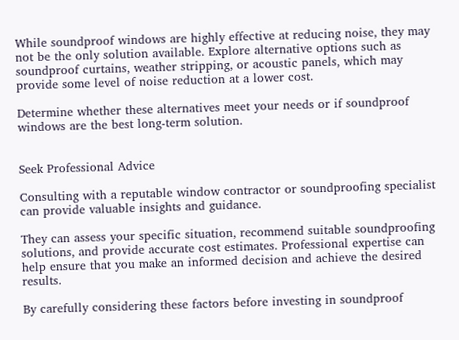While soundproof windows are highly effective at reducing noise, they may not be the only solution available. Explore alternative options such as soundproof curtains, weather stripping, or acoustic panels, which may provide some level of noise reduction at a lower cost.

Determine whether these alternatives meet your needs or if soundproof windows are the best long-term solution.


Seek Professional Advice

Consulting with a reputable window contractor or soundproofing specialist can provide valuable insights and guidance.

They can assess your specific situation, recommend suitable soundproofing solutions, and provide accurate cost estimates. Professional expertise can help ensure that you make an informed decision and achieve the desired results.

By carefully considering these factors before investing in soundproof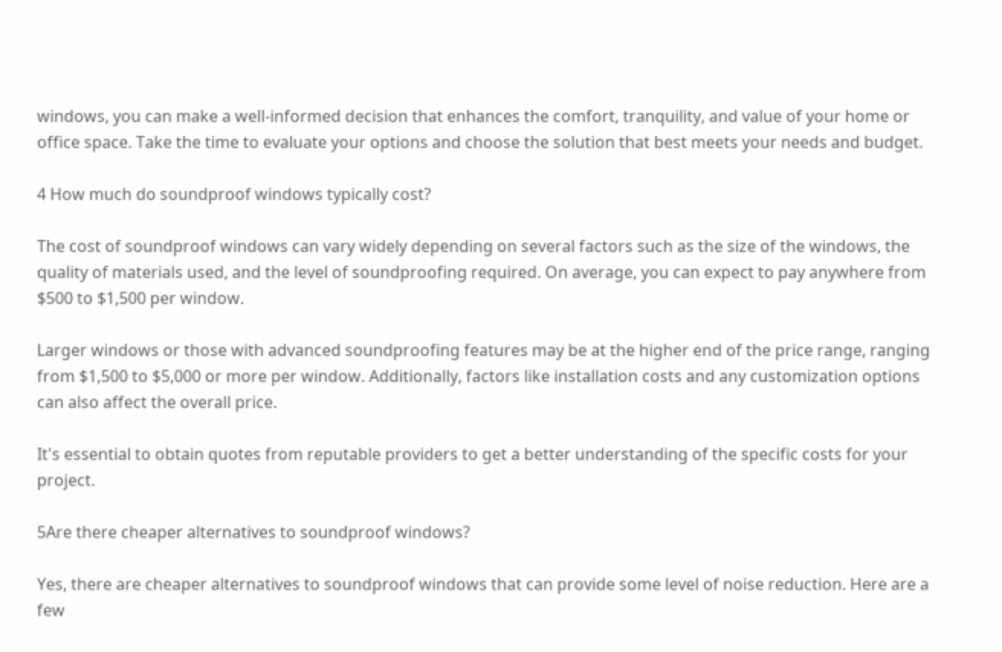windows, you can make a well-informed decision that enhances the comfort, tranquility, and value of your home or office space. Take the time to evaluate your options and choose the solution that best meets your needs and budget.

4 How much do soundproof windows typically cost?

The cost of soundproof windows can vary widely depending on several factors such as the size of the windows, the quality of materials used, and the level of soundproofing required. On average, you can expect to pay anywhere from $500 to $1,500 per window.

Larger windows or those with advanced soundproofing features may be at the higher end of the price range, ranging from $1,500 to $5,000 or more per window. Additionally, factors like installation costs and any customization options can also affect the overall price.

It's essential to obtain quotes from reputable providers to get a better understanding of the specific costs for your project.

5Are there cheaper alternatives to soundproof windows?

Yes, there are cheaper alternatives to soundproof windows that can provide some level of noise reduction. Here are a few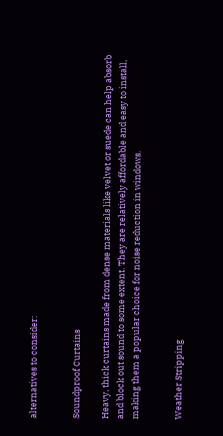alternatives to consider:


Soundproof Curtains

Heavy, thick curtains made from dense materials like velvet or suede can help absorb and block out sound to some extent. They are relatively affordable and easy to install, making them a popular choice for noise reduction in windows.


Weather Stripping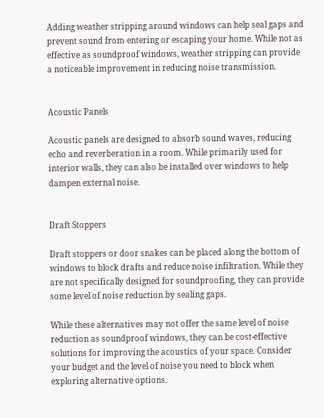Adding weather stripping around windows can help seal gaps and prevent sound from entering or escaping your home. While not as effective as soundproof windows, weather stripping can provide a noticeable improvement in reducing noise transmission.


Acoustic Panels

Acoustic panels are designed to absorb sound waves, reducing echo and reverberation in a room. While primarily used for interior walls, they can also be installed over windows to help dampen external noise.


Draft Stoppers

Draft stoppers or door snakes can be placed along the bottom of windows to block drafts and reduce noise infiltration. While they are not specifically designed for soundproofing, they can provide some level of noise reduction by sealing gaps.

While these alternatives may not offer the same level of noise reduction as soundproof windows, they can be cost-effective solutions for improving the acoustics of your space. Consider your budget and the level of noise you need to block when exploring alternative options.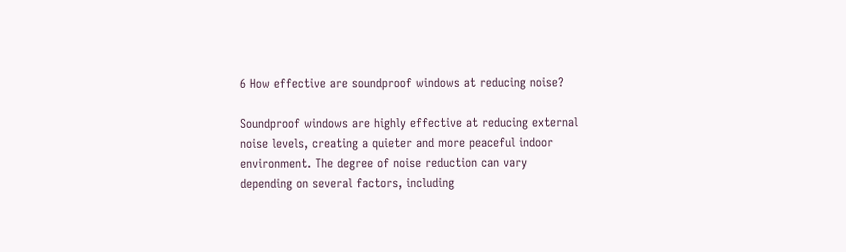6 How effective are soundproof windows at reducing noise?

Soundproof windows are highly effective at reducing external noise levels, creating a quieter and more peaceful indoor environment. The degree of noise reduction can vary depending on several factors, including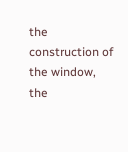the construction of the window, the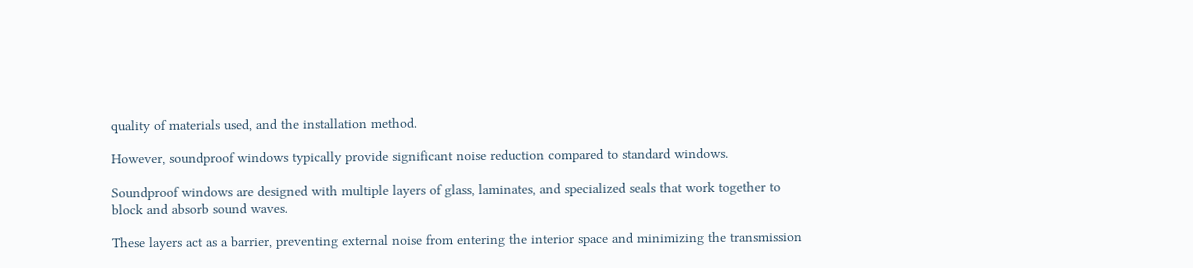quality of materials used, and the installation method.

However, soundproof windows typically provide significant noise reduction compared to standard windows.

Soundproof windows are designed with multiple layers of glass, laminates, and specialized seals that work together to block and absorb sound waves.

These layers act as a barrier, preventing external noise from entering the interior space and minimizing the transmission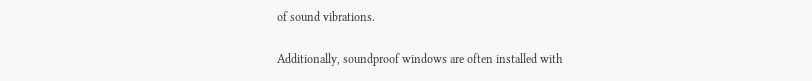of sound vibrations.

Additionally, soundproof windows are often installed with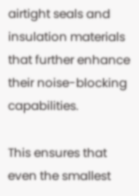airtight seals and insulation materials that further enhance their noise-blocking capabilities.

This ensures that even the smallest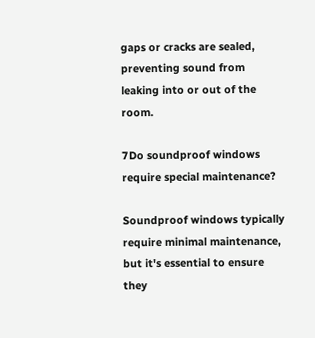gaps or cracks are sealed, preventing sound from leaking into or out of the room.

7Do soundproof windows require special maintenance?

Soundproof windows typically require minimal maintenance, but it's essential to ensure they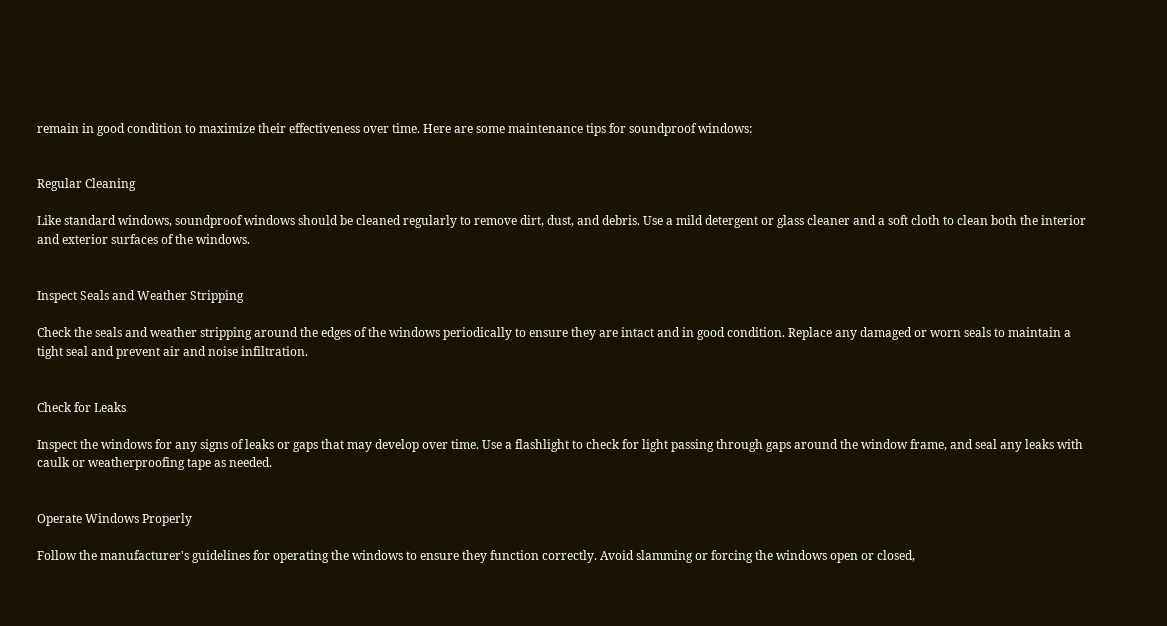remain in good condition to maximize their effectiveness over time. Here are some maintenance tips for soundproof windows:


Regular Cleaning

Like standard windows, soundproof windows should be cleaned regularly to remove dirt, dust, and debris. Use a mild detergent or glass cleaner and a soft cloth to clean both the interior and exterior surfaces of the windows.


Inspect Seals and Weather Stripping

Check the seals and weather stripping around the edges of the windows periodically to ensure they are intact and in good condition. Replace any damaged or worn seals to maintain a tight seal and prevent air and noise infiltration.


Check for Leaks

Inspect the windows for any signs of leaks or gaps that may develop over time. Use a flashlight to check for light passing through gaps around the window frame, and seal any leaks with caulk or weatherproofing tape as needed.


Operate Windows Properly

Follow the manufacturer's guidelines for operating the windows to ensure they function correctly. Avoid slamming or forcing the windows open or closed,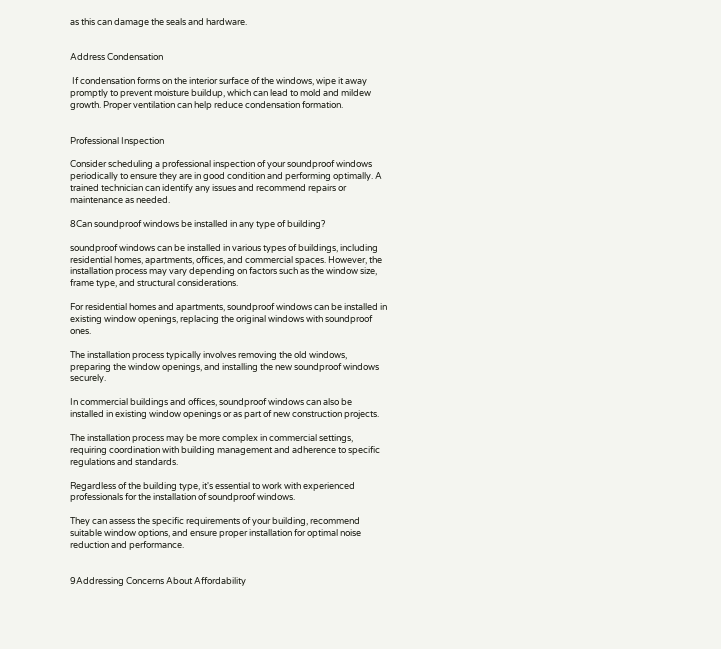as this can damage the seals and hardware.


Address Condensation

 If condensation forms on the interior surface of the windows, wipe it away promptly to prevent moisture buildup, which can lead to mold and mildew growth. Proper ventilation can help reduce condensation formation.


Professional Inspection

Consider scheduling a professional inspection of your soundproof windows periodically to ensure they are in good condition and performing optimally. A trained technician can identify any issues and recommend repairs or maintenance as needed.

8Can soundproof windows be installed in any type of building?

soundproof windows can be installed in various types of buildings, including residential homes, apartments, offices, and commercial spaces. However, the installation process may vary depending on factors such as the window size, frame type, and structural considerations.

For residential homes and apartments, soundproof windows can be installed in existing window openings, replacing the original windows with soundproof ones.

The installation process typically involves removing the old windows, preparing the window openings, and installing the new soundproof windows securely.

In commercial buildings and offices, soundproof windows can also be installed in existing window openings or as part of new construction projects.

The installation process may be more complex in commercial settings, requiring coordination with building management and adherence to specific regulations and standards.

Regardless of the building type, it's essential to work with experienced professionals for the installation of soundproof windows.

They can assess the specific requirements of your building, recommend suitable window options, and ensure proper installation for optimal noise reduction and performance.


9Addressing Concerns About Affordability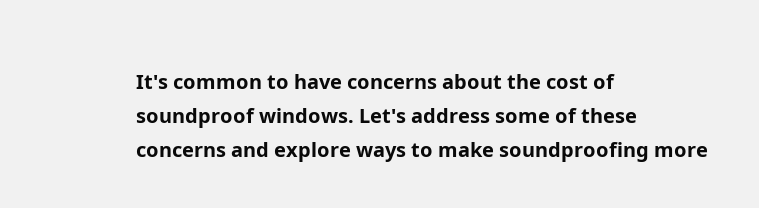It's common to have concerns about the cost of soundproof windows. Let's address some of these concerns and explore ways to make soundproofing more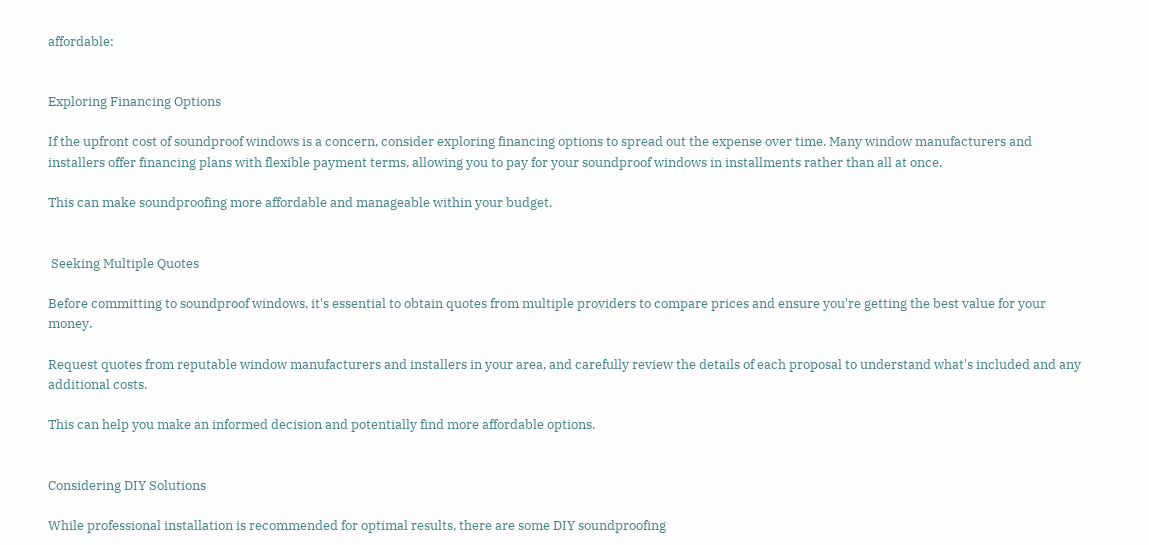affordable:


Exploring Financing Options

If the upfront cost of soundproof windows is a concern, consider exploring financing options to spread out the expense over time. Many window manufacturers and installers offer financing plans with flexible payment terms, allowing you to pay for your soundproof windows in installments rather than all at once.

This can make soundproofing more affordable and manageable within your budget.


 Seeking Multiple Quotes

Before committing to soundproof windows, it's essential to obtain quotes from multiple providers to compare prices and ensure you're getting the best value for your money.

Request quotes from reputable window manufacturers and installers in your area, and carefully review the details of each proposal to understand what's included and any additional costs.

This can help you make an informed decision and potentially find more affordable options.


Considering DIY Solutions

While professional installation is recommended for optimal results, there are some DIY soundproofing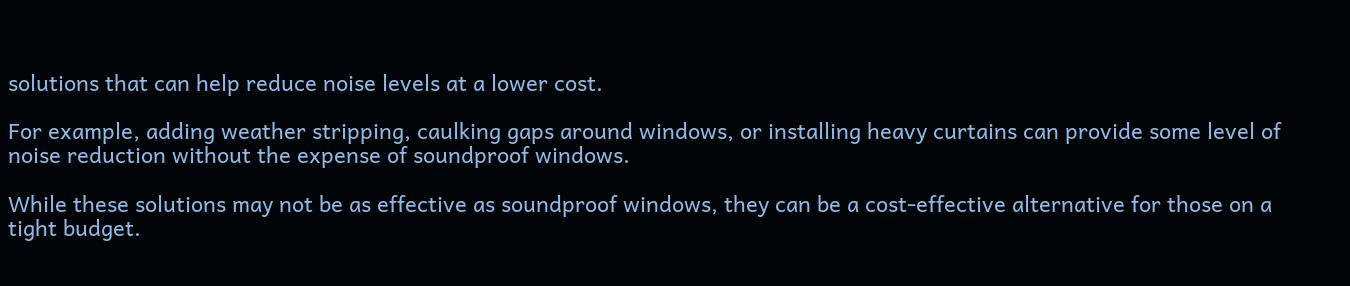solutions that can help reduce noise levels at a lower cost.

For example, adding weather stripping, caulking gaps around windows, or installing heavy curtains can provide some level of noise reduction without the expense of soundproof windows.

While these solutions may not be as effective as soundproof windows, they can be a cost-effective alternative for those on a tight budget.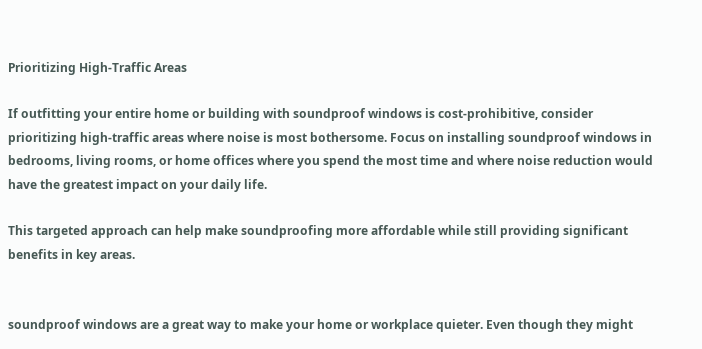Prioritizing High-Traffic Areas

If outfitting your entire home or building with soundproof windows is cost-prohibitive, consider prioritizing high-traffic areas where noise is most bothersome. Focus on installing soundproof windows in bedrooms, living rooms, or home offices where you spend the most time and where noise reduction would have the greatest impact on your daily life.

This targeted approach can help make soundproofing more affordable while still providing significant benefits in key areas.


soundproof windows are a great way to make your home or workplace quieter. Even though they might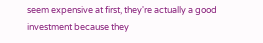seem expensive at first, they're actually a good investment because they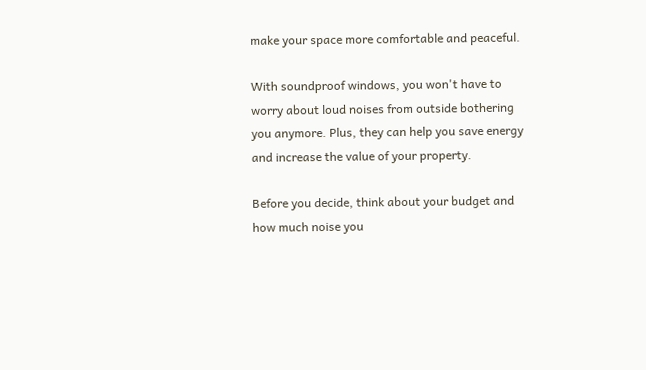make your space more comfortable and peaceful.

With soundproof windows, you won't have to worry about loud noises from outside bothering you anymore. Plus, they can help you save energy and increase the value of your property.

Before you decide, think about your budget and how much noise you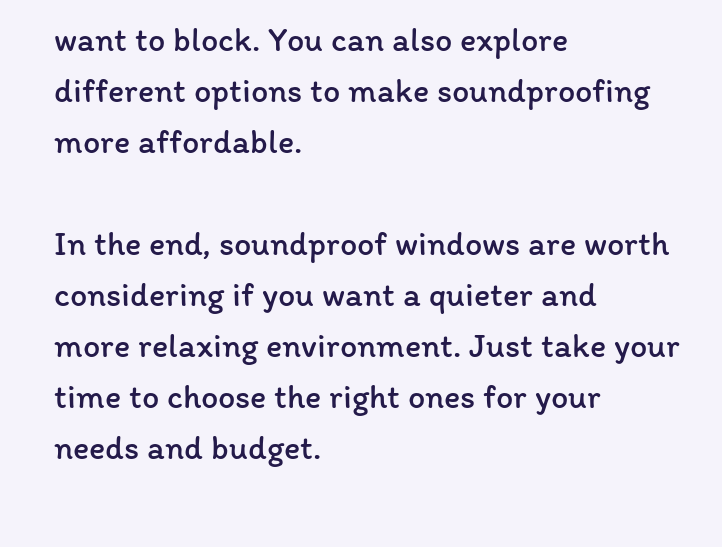want to block. You can also explore different options to make soundproofing more affordable.

In the end, soundproof windows are worth considering if you want a quieter and more relaxing environment. Just take your time to choose the right ones for your needs and budget.